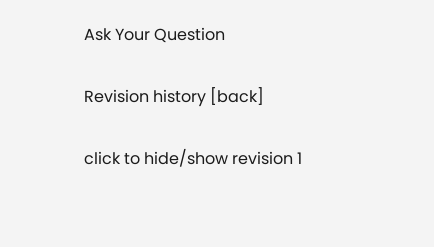Ask Your Question

Revision history [back]

click to hide/show revision 1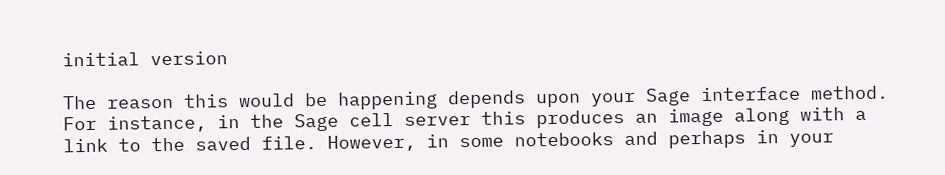initial version

The reason this would be happening depends upon your Sage interface method. For instance, in the Sage cell server this produces an image along with a link to the saved file. However, in some notebooks and perhaps in your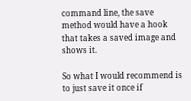command line, the save method would have a hook that takes a saved image and shows it.

So what I would recommend is to just save it once if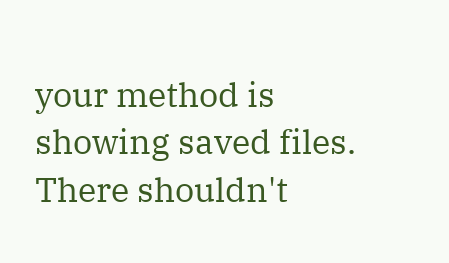your method is showing saved files. There shouldn't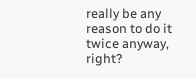really be any reason to do it twice anyway, right?